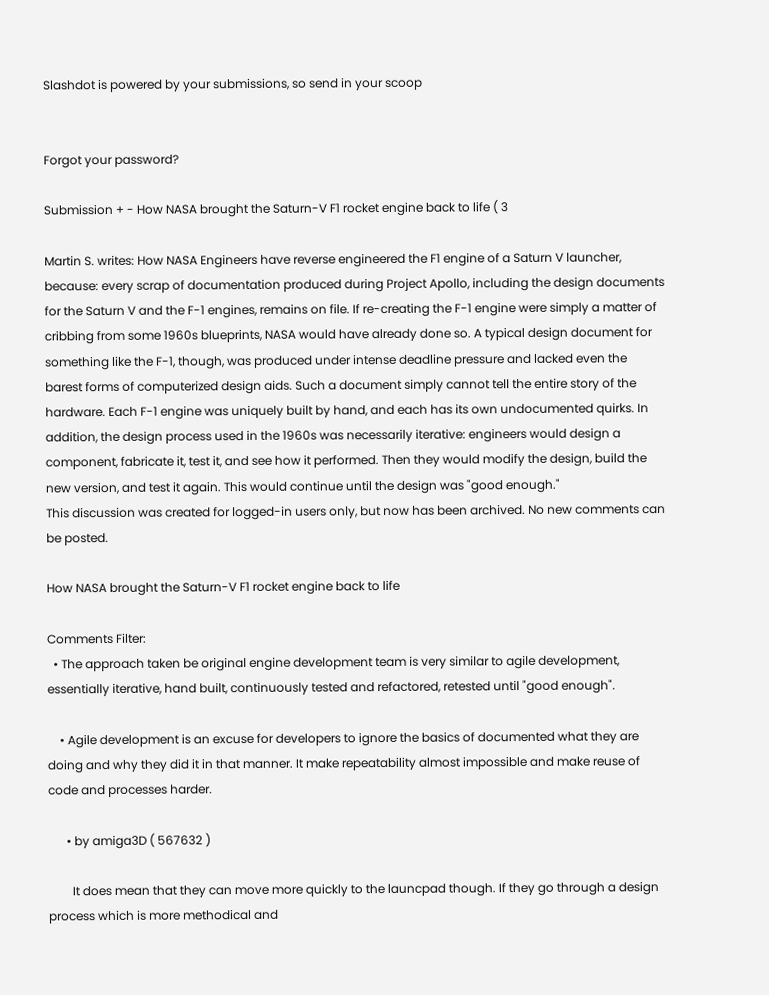Slashdot is powered by your submissions, so send in your scoop


Forgot your password?

Submission + - How NASA brought the Saturn-V F1 rocket engine back to life ( 3

Martin S. writes: How NASA Engineers have reverse engineered the F1 engine of a Saturn V launcher, because: every scrap of documentation produced during Project Apollo, including the design documents for the Saturn V and the F-1 engines, remains on file. If re-creating the F-1 engine were simply a matter of cribbing from some 1960s blueprints, NASA would have already done so. A typical design document for something like the F-1, though, was produced under intense deadline pressure and lacked even the barest forms of computerized design aids. Such a document simply cannot tell the entire story of the hardware. Each F-1 engine was uniquely built by hand, and each has its own undocumented quirks. In addition, the design process used in the 1960s was necessarily iterative: engineers would design a component, fabricate it, test it, and see how it performed. Then they would modify the design, build the new version, and test it again. This would continue until the design was "good enough."
This discussion was created for logged-in users only, but now has been archived. No new comments can be posted.

How NASA brought the Saturn-V F1 rocket engine back to life

Comments Filter:
  • The approach taken be original engine development team is very similar to agile development, essentially iterative, hand built, continuously tested and refactored, retested until "good enough".

    • Agile development is an excuse for developers to ignore the basics of documented what they are doing and why they did it in that manner. It make repeatability almost impossible and make reuse of code and processes harder.

      • by amiga3D ( 567632 )

        It does mean that they can move more quickly to the launcpad though. If they go through a design process which is more methodical and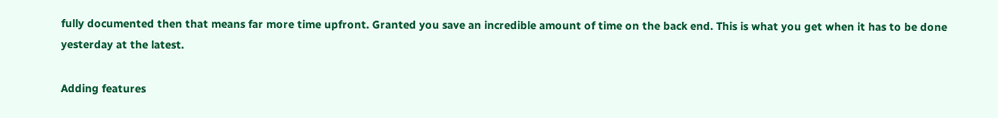fully documented then that means far more time upfront. Granted you save an incredible amount of time on the back end. This is what you get when it has to be done yesterday at the latest.

Adding features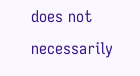does not necessarily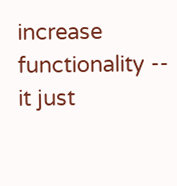increase functionality -- it just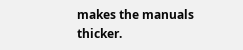makes the manuals thicker.